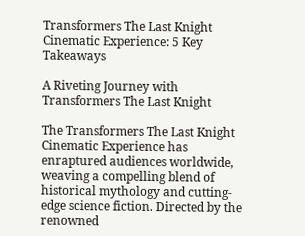Transformers The Last Knight Cinematic Experience: 5 Key Takeaways

A Riveting Journey with Transformers The Last Knight

The Transformers The Last Knight Cinematic Experience has enraptured audiences worldwide, weaving a compelling blend of historical mythology and cutting-edge science fiction. Directed by the renowned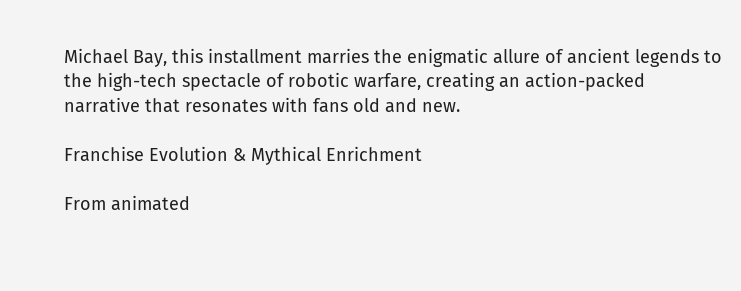Michael Bay, this installment marries the enigmatic allure of ancient legends to the high-tech spectacle of robotic warfare, creating an action-packed narrative that resonates with fans old and new.

Franchise Evolution & Mythical Enrichment

From animated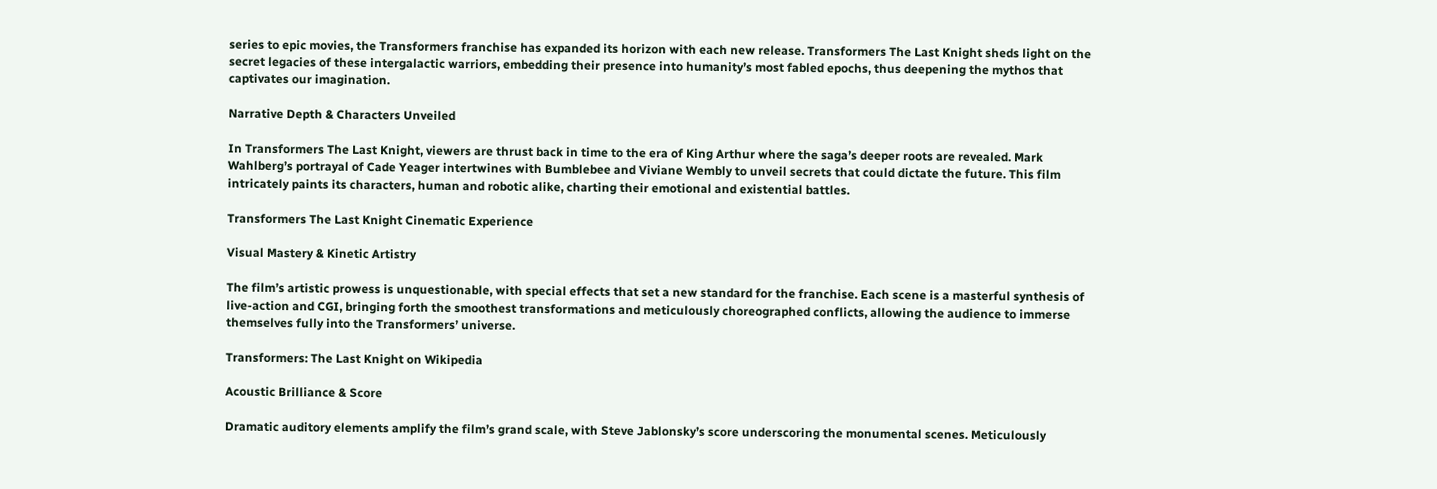series to epic movies, the Transformers franchise has expanded its horizon with each new release. Transformers The Last Knight sheds light on the secret legacies of these intergalactic warriors, embedding their presence into humanity’s most fabled epochs, thus deepening the mythos that captivates our imagination.

Narrative Depth & Characters Unveiled

In Transformers The Last Knight, viewers are thrust back in time to the era of King Arthur where the saga’s deeper roots are revealed. Mark Wahlberg’s portrayal of Cade Yeager intertwines with Bumblebee and Viviane Wembly to unveil secrets that could dictate the future. This film intricately paints its characters, human and robotic alike, charting their emotional and existential battles.

Transformers The Last Knight Cinematic Experience

Visual Mastery & Kinetic Artistry

The film’s artistic prowess is unquestionable, with special effects that set a new standard for the franchise. Each scene is a masterful synthesis of live-action and CGI, bringing forth the smoothest transformations and meticulously choreographed conflicts, allowing the audience to immerse themselves fully into the Transformers’ universe.

Transformers: The Last Knight on Wikipedia

Acoustic Brilliance & Score

Dramatic auditory elements amplify the film’s grand scale, with Steve Jablonsky’s score underscoring the monumental scenes. Meticulously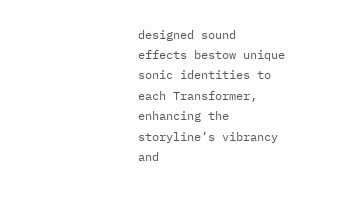designed sound effects bestow unique sonic identities to each Transformer, enhancing the storyline’s vibrancy and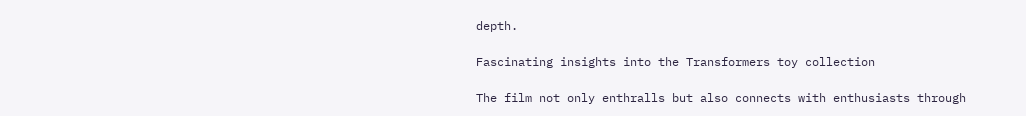depth.

Fascinating insights into the Transformers toy collection

The film not only enthralls but also connects with enthusiasts through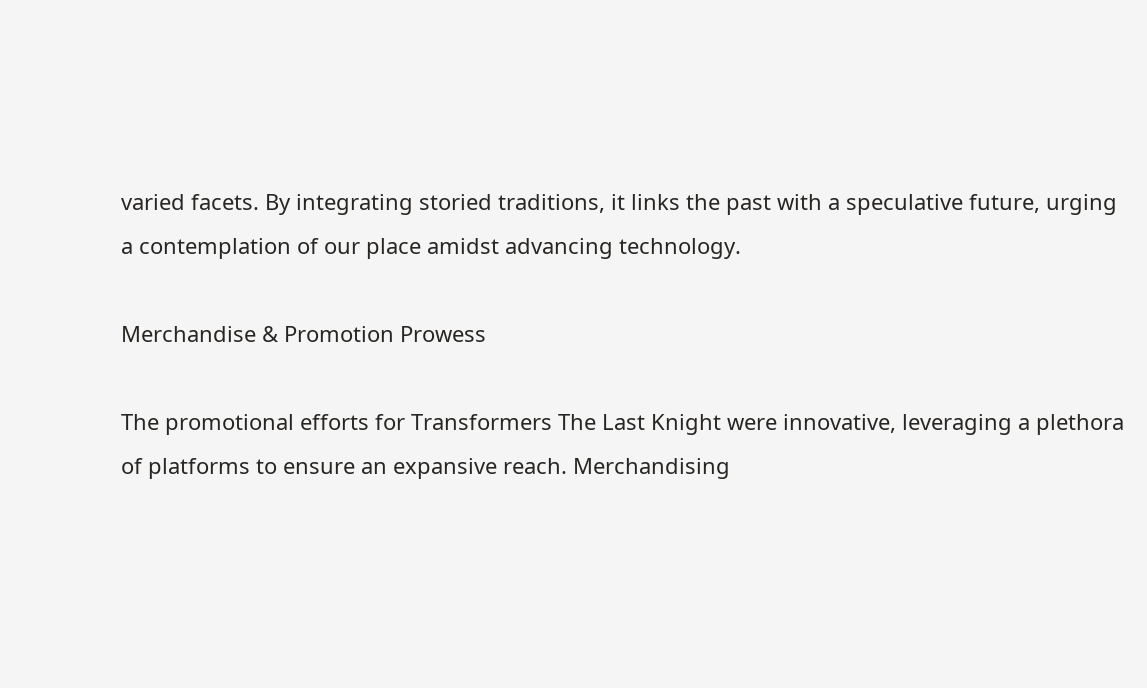varied facets. By integrating storied traditions, it links the past with a speculative future, urging a contemplation of our place amidst advancing technology.

Merchandise & Promotion Prowess

The promotional efforts for Transformers The Last Knight were innovative, leveraging a plethora of platforms to ensure an expansive reach. Merchandising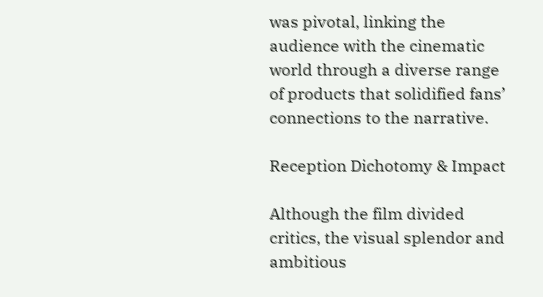was pivotal, linking the audience with the cinematic world through a diverse range of products that solidified fans’ connections to the narrative.

Reception Dichotomy & Impact

Although the film divided critics, the visual splendor and ambitious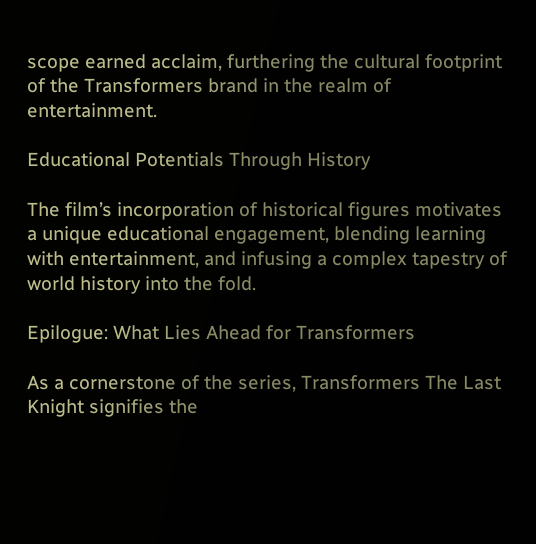scope earned acclaim, furthering the cultural footprint of the Transformers brand in the realm of entertainment.

Educational Potentials Through History

The film’s incorporation of historical figures motivates a unique educational engagement, blending learning with entertainment, and infusing a complex tapestry of world history into the fold.

Epilogue: What Lies Ahead for Transformers

As a cornerstone of the series, Transformers The Last Knight signifies the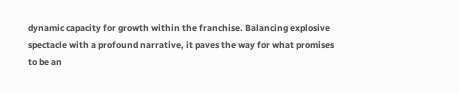dynamic capacity for growth within the franchise. Balancing explosive spectacle with a profound narrative, it paves the way for what promises to be an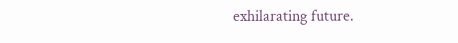exhilarating future.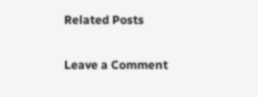Related Posts

Leave a Comment